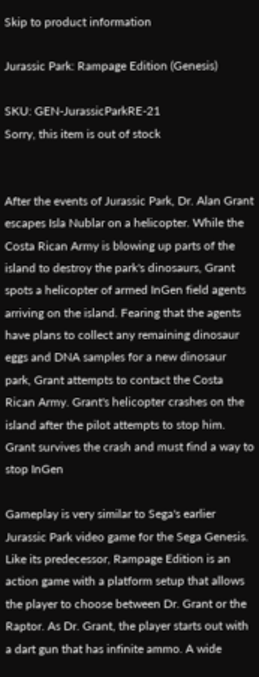Skip to product information

Jurassic Park: Rampage Edition (Genesis)

SKU: GEN-JurassicParkRE-21
Sorry, this item is out of stock


After the events of Jurassic Park, Dr. Alan Grant escapes Isla Nublar on a helicopter. While the Costa Rican Army is blowing up parts of the island to destroy the park's dinosaurs, Grant spots a helicopter of armed InGen field agents arriving on the island. Fearing that the agents have plans to collect any remaining dinosaur eggs and DNA samples for a new dinosaur park, Grant attempts to contact the Costa Rican Army. Grant's helicopter crashes on the island after the pilot attempts to stop him. Grant survives the crash and must find a way to stop InGen

Gameplay is very similar to Sega's earlier Jurassic Park video game for the Sega Genesis. Like its predecessor, Rampage Edition is an action game with a platform setup that allows the player to choose between Dr. Grant or the Raptor. As Dr. Grant, the player starts out with a dart gun that has infinite ammo. A wide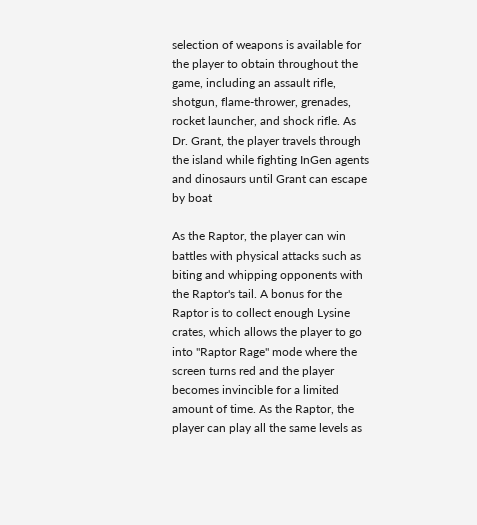selection of weapons is available for the player to obtain throughout the game, including an assault rifle, shotgun, flame-thrower, grenades, rocket launcher, and shock rifle. As Dr. Grant, the player travels through the island while fighting InGen agents and dinosaurs until Grant can escape by boat

As the Raptor, the player can win battles with physical attacks such as biting and whipping opponents with the Raptor's tail. A bonus for the Raptor is to collect enough Lysine crates, which allows the player to go into "Raptor Rage" mode where the screen turns red and the player becomes invincible for a limited amount of time. As the Raptor, the player can play all the same levels as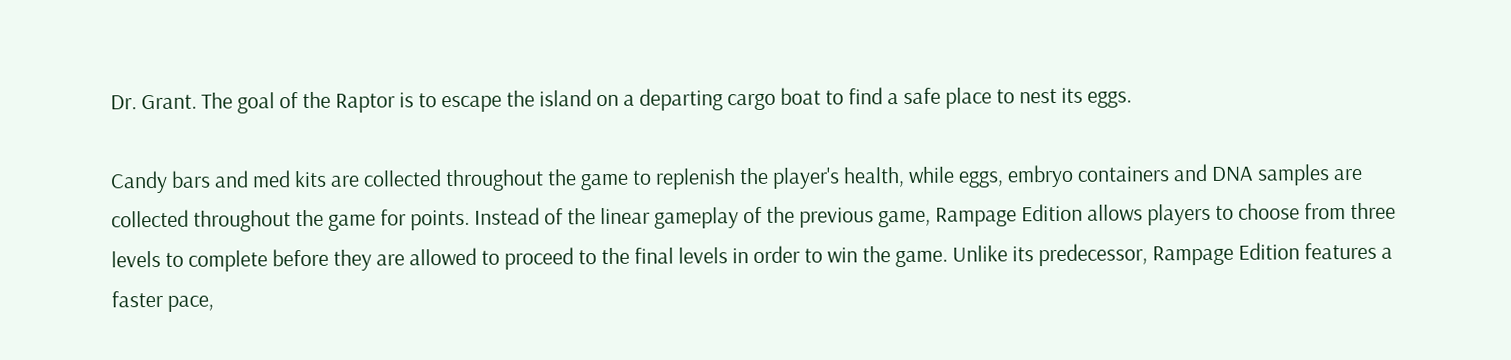Dr. Grant. The goal of the Raptor is to escape the island on a departing cargo boat to find a safe place to nest its eggs.

Candy bars and med kits are collected throughout the game to replenish the player's health, while eggs, embryo containers and DNA samples are collected throughout the game for points. Instead of the linear gameplay of the previous game, Rampage Edition allows players to choose from three levels to complete before they are allowed to proceed to the final levels in order to win the game. Unlike its predecessor, Rampage Edition features a faster pace,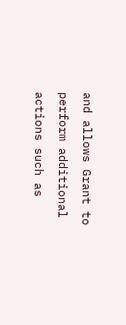and allows Grant to perform additional actions such as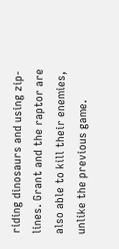riding dinosaurs and using zip-lines. Grant and the raptor are also able to kill their enemies, unlike the previous game.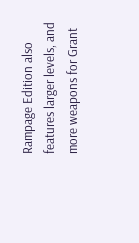Rampage Edition also features larger levels, and more weapons for Grant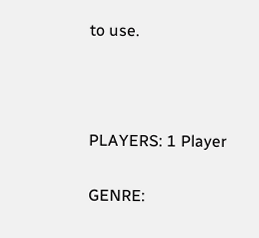to use.



PLAYERS: 1 Player

GENRE: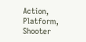Action, Platform, Shooter